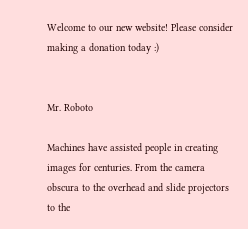Welcome to our new website! Please consider making a donation today :)


Mr. Roboto

Machines have assisted people in creating images for centuries. From the camera obscura to the overhead and slide projectors to the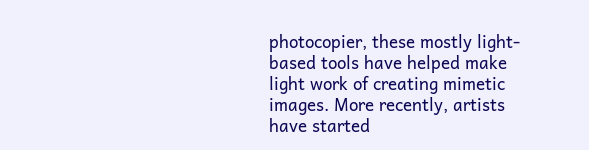photocopier, these mostly light-based tools have helped make light work of creating mimetic images. More recently, artists have started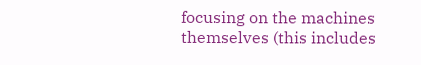focusing on the machines themselves (this includes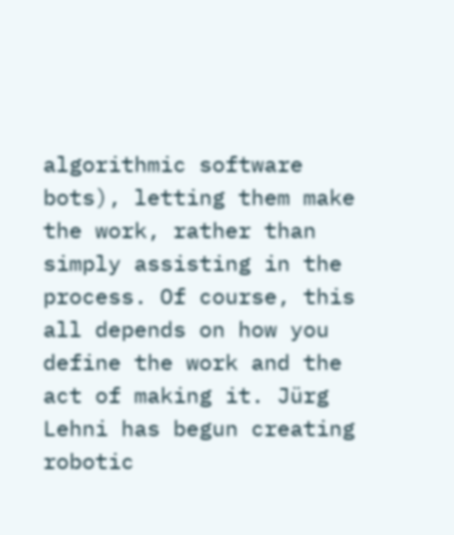algorithmic software bots), letting them make the work, rather than simply assisting in the process. Of course, this all depends on how you define the work and the act of making it. Jürg Lehni has begun creating robotic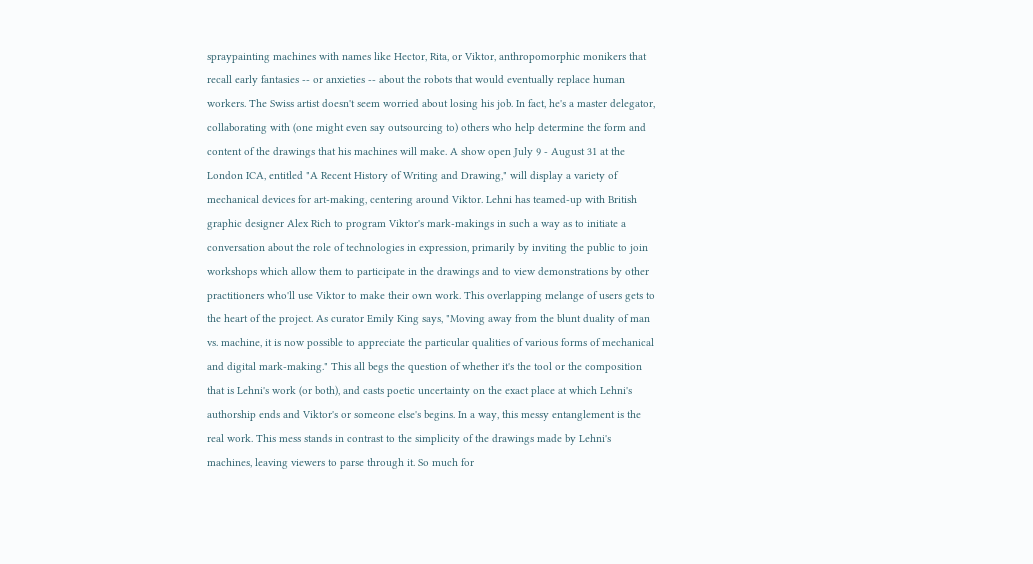spraypainting machines with names like Hector, Rita, or Viktor, anthropomorphic monikers that recall early fantasies -- or anxieties -- about the robots that would eventually replace human workers. The Swiss artist doesn't seem worried about losing his job. In fact, he's a master delegator, collaborating with (one might even say outsourcing to) others who help determine the form and content of the drawings that his machines will make. A show open July 9 - August 31 at the London ICA, entitled "A Recent History of Writing and Drawing," will display a variety of mechanical devices for art-making, centering around Viktor. Lehni has teamed-up with British graphic designer Alex Rich to program Viktor's mark-makings in such a way as to initiate a conversation about the role of technologies in expression, primarily by inviting the public to join workshops which allow them to participate in the drawings and to view demonstrations by other practitioners who'll use Viktor to make their own work. This overlapping melange of users gets to the heart of the project. As curator Emily King says, "Moving away from the blunt duality of man vs. machine, it is now possible to appreciate the particular qualities of various forms of mechanical and digital mark-making." This all begs the question of whether it's the tool or the composition that is Lehni's work (or both), and casts poetic uncertainty on the exact place at which Lehni's authorship ends and Viktor's or someone else's begins. In a way, this messy entanglement is the real work. This mess stands in contrast to the simplicity of the drawings made by Lehni's machines, leaving viewers to parse through it. So much for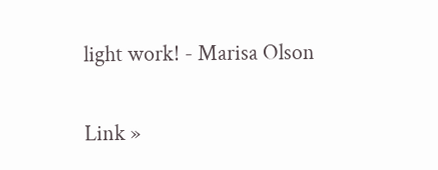light work! - Marisa Olson

Link »